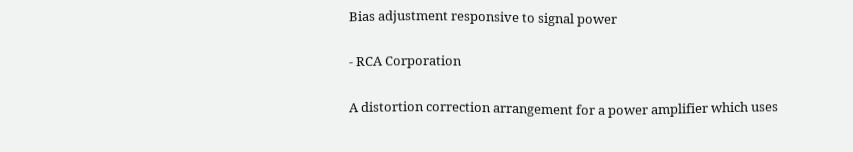Bias adjustment responsive to signal power

- RCA Corporation

A distortion correction arrangement for a power amplifier which uses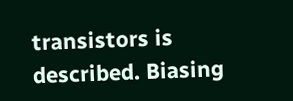transistors is described. Biasing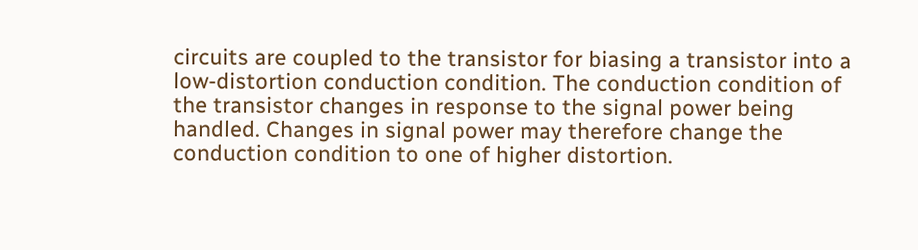circuits are coupled to the transistor for biasing a transistor into a low-distortion conduction condition. The conduction condition of the transistor changes in response to the signal power being handled. Changes in signal power may therefore change the conduction condition to one of higher distortion.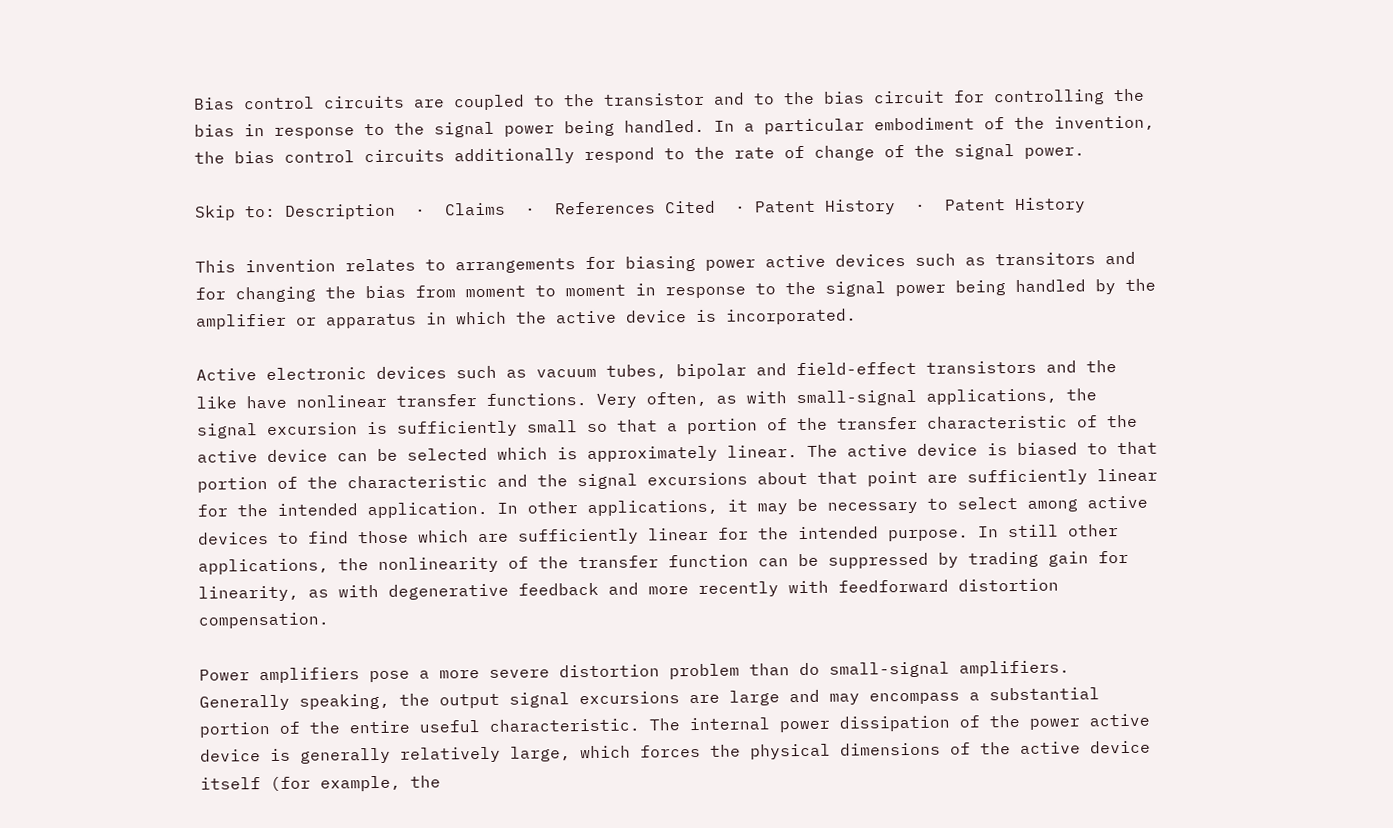Bias control circuits are coupled to the transistor and to the bias circuit for controlling the bias in response to the signal power being handled. In a particular embodiment of the invention, the bias control circuits additionally respond to the rate of change of the signal power.

Skip to: Description  ·  Claims  ·  References Cited  · Patent History  ·  Patent History

This invention relates to arrangements for biasing power active devices such as transitors and for changing the bias from moment to moment in response to the signal power being handled by the amplifier or apparatus in which the active device is incorporated.

Active electronic devices such as vacuum tubes, bipolar and field-effect transistors and the like have nonlinear transfer functions. Very often, as with small-signal applications, the signal excursion is sufficiently small so that a portion of the transfer characteristic of the active device can be selected which is approximately linear. The active device is biased to that portion of the characteristic and the signal excursions about that point are sufficiently linear for the intended application. In other applications, it may be necessary to select among active devices to find those which are sufficiently linear for the intended purpose. In still other applications, the nonlinearity of the transfer function can be suppressed by trading gain for linearity, as with degenerative feedback and more recently with feedforward distortion compensation.

Power amplifiers pose a more severe distortion problem than do small-signal amplifiers. Generally speaking, the output signal excursions are large and may encompass a substantial portion of the entire useful characteristic. The internal power dissipation of the power active device is generally relatively large, which forces the physical dimensions of the active device itself (for example, the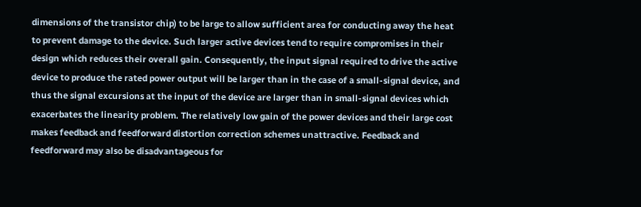dimensions of the transistor chip) to be large to allow sufficient area for conducting away the heat to prevent damage to the device. Such larger active devices tend to require compromises in their design which reduces their overall gain. Consequently, the input signal required to drive the active device to produce the rated power output will be larger than in the case of a small-signal device, and thus the signal excursions at the input of the device are larger than in small-signal devices which exacerbates the linearity problem. The relatively low gain of the power devices and their large cost makes feedback and feedforward distortion correction schemes unattractive. Feedback and feedforward may also be disadvantageous for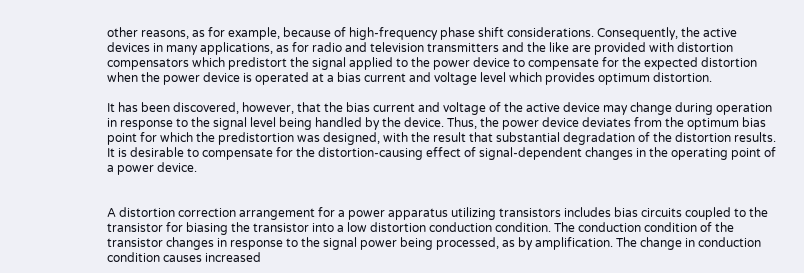other reasons, as for example, because of high-frequency phase shift considerations. Consequently, the active devices in many applications, as for radio and television transmitters and the like are provided with distortion compensators which predistort the signal applied to the power device to compensate for the expected distortion when the power device is operated at a bias current and voltage level which provides optimum distortion.

It has been discovered, however, that the bias current and voltage of the active device may change during operation in response to the signal level being handled by the device. Thus, the power device deviates from the optimum bias point for which the predistortion was designed, with the result that substantial degradation of the distortion results. It is desirable to compensate for the distortion-causing effect of signal-dependent changes in the operating point of a power device.


A distortion correction arrangement for a power apparatus utilizing transistors includes bias circuits coupled to the transistor for biasing the transistor into a low distortion conduction condition. The conduction condition of the transistor changes in response to the signal power being processed, as by amplification. The change in conduction condition causes increased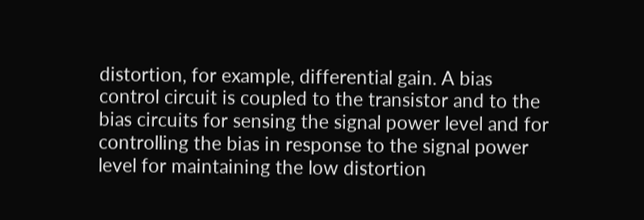distortion, for example, differential gain. A bias control circuit is coupled to the transistor and to the bias circuits for sensing the signal power level and for controlling the bias in response to the signal power level for maintaining the low distortion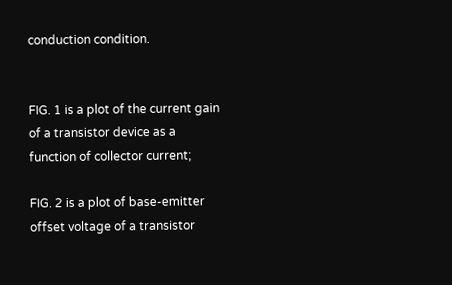conduction condition.


FIG. 1 is a plot of the current gain of a transistor device as a function of collector current;

FIG. 2 is a plot of base-emitter offset voltage of a transistor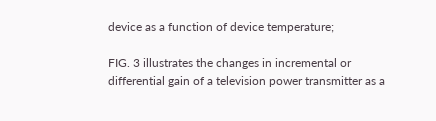device as a function of device temperature;

FIG. 3 illustrates the changes in incremental or differential gain of a television power transmitter as a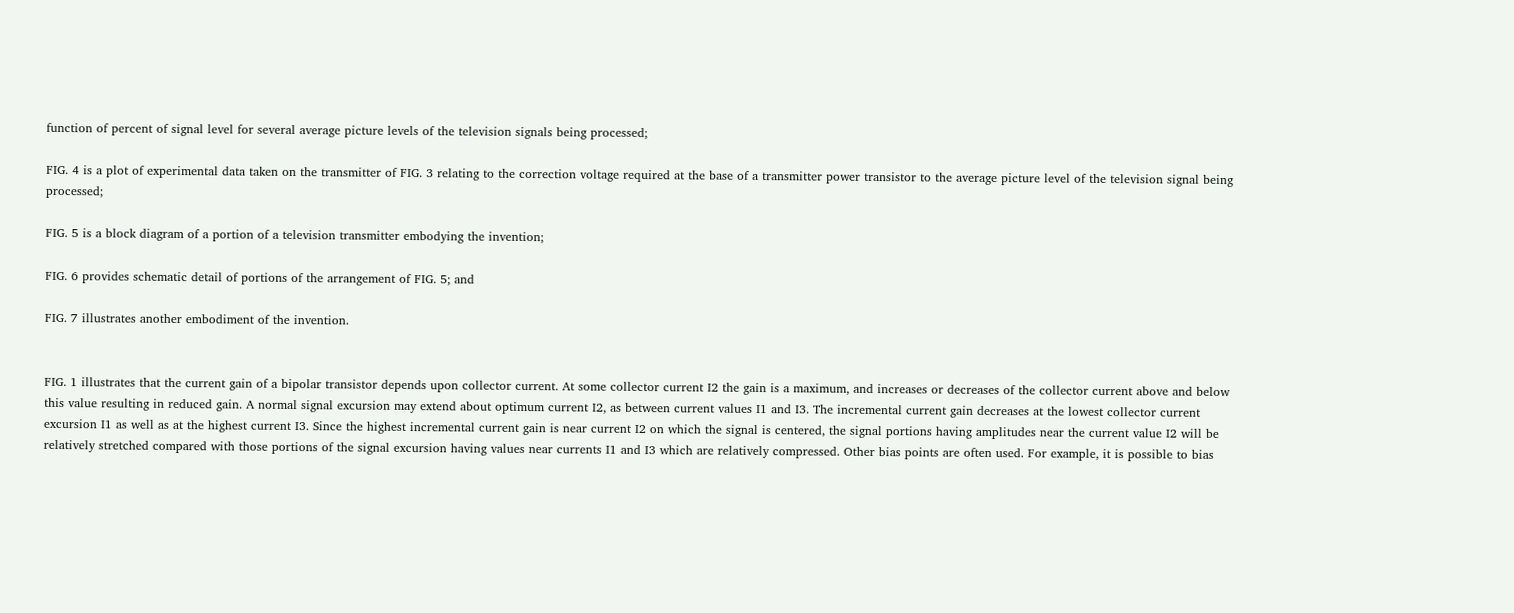function of percent of signal level for several average picture levels of the television signals being processed;

FIG. 4 is a plot of experimental data taken on the transmitter of FIG. 3 relating to the correction voltage required at the base of a transmitter power transistor to the average picture level of the television signal being processed;

FIG. 5 is a block diagram of a portion of a television transmitter embodying the invention;

FIG. 6 provides schematic detail of portions of the arrangement of FIG. 5; and

FIG. 7 illustrates another embodiment of the invention.


FIG. 1 illustrates that the current gain of a bipolar transistor depends upon collector current. At some collector current I2 the gain is a maximum, and increases or decreases of the collector current above and below this value resulting in reduced gain. A normal signal excursion may extend about optimum current I2, as between current values I1 and I3. The incremental current gain decreases at the lowest collector current excursion I1 as well as at the highest current I3. Since the highest incremental current gain is near current I2 on which the signal is centered, the signal portions having amplitudes near the current value I2 will be relatively stretched compared with those portions of the signal excursion having values near currents I1 and I3 which are relatively compressed. Other bias points are often used. For example, it is possible to bias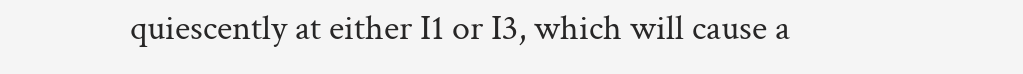quiescently at either I1 or I3, which will cause a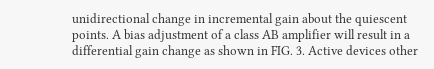unidirectional change in incremental gain about the quiescent points. A bias adjustment of a class AB amplifier will result in a differential gain change as shown in FIG. 3. Active devices other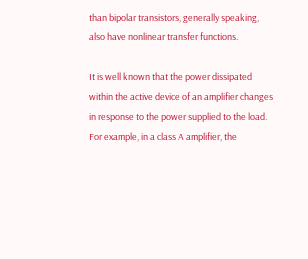than bipolar transistors, generally speaking, also have nonlinear transfer functions.

It is well known that the power dissipated within the active device of an amplifier changes in response to the power supplied to the load. For example, in a class A amplifier, the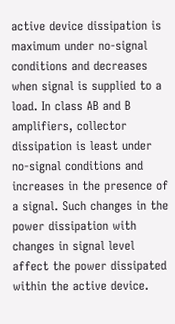active device dissipation is maximum under no-signal conditions and decreases when signal is supplied to a load. In class AB and B amplifiers, collector dissipation is least under no-signal conditions and increases in the presence of a signal. Such changes in the power dissipation with changes in signal level affect the power dissipated within the active device.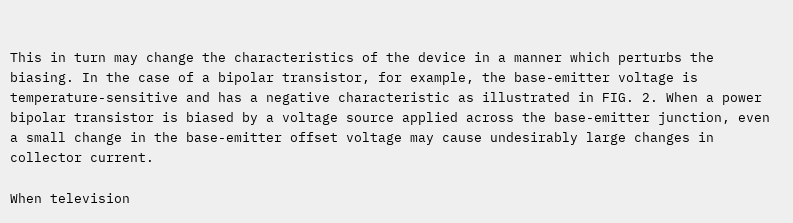This in turn may change the characteristics of the device in a manner which perturbs the biasing. In the case of a bipolar transistor, for example, the base-emitter voltage is temperature-sensitive and has a negative characteristic as illustrated in FIG. 2. When a power bipolar transistor is biased by a voltage source applied across the base-emitter junction, even a small change in the base-emitter offset voltage may cause undesirably large changes in collector current.

When television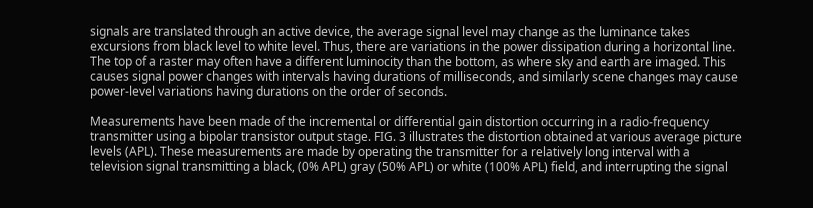signals are translated through an active device, the average signal level may change as the luminance takes excursions from black level to white level. Thus, there are variations in the power dissipation during a horizontal line. The top of a raster may often have a different luminocity than the bottom, as where sky and earth are imaged. This causes signal power changes with intervals having durations of milliseconds, and similarly scene changes may cause power-level variations having durations on the order of seconds.

Measurements have been made of the incremental or differential gain distortion occurring in a radio-frequency transmitter using a bipolar transistor output stage. FIG. 3 illustrates the distortion obtained at various average picture levels (APL). These measurements are made by operating the transmitter for a relatively long interval with a television signal transmitting a black, (0% APL) gray (50% APL) or white (100% APL) field, and interrupting the signal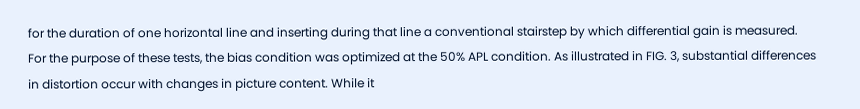for the duration of one horizontal line and inserting during that line a conventional stairstep by which differential gain is measured. For the purpose of these tests, the bias condition was optimized at the 50% APL condition. As illustrated in FIG. 3, substantial differences in distortion occur with changes in picture content. While it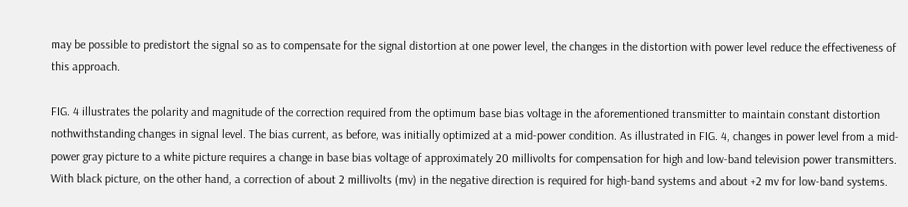may be possible to predistort the signal so as to compensate for the signal distortion at one power level, the changes in the distortion with power level reduce the effectiveness of this approach.

FIG. 4 illustrates the polarity and magnitude of the correction required from the optimum base bias voltage in the aforementioned transmitter to maintain constant distortion nothwithstanding changes in signal level. The bias current, as before, was initially optimized at a mid-power condition. As illustrated in FIG. 4, changes in power level from a mid-power gray picture to a white picture requires a change in base bias voltage of approximately 20 millivolts for compensation for high and low-band television power transmitters. With black picture, on the other hand, a correction of about 2 millivolts (mv) in the negative direction is required for high-band systems and about +2 mv for low-band systems.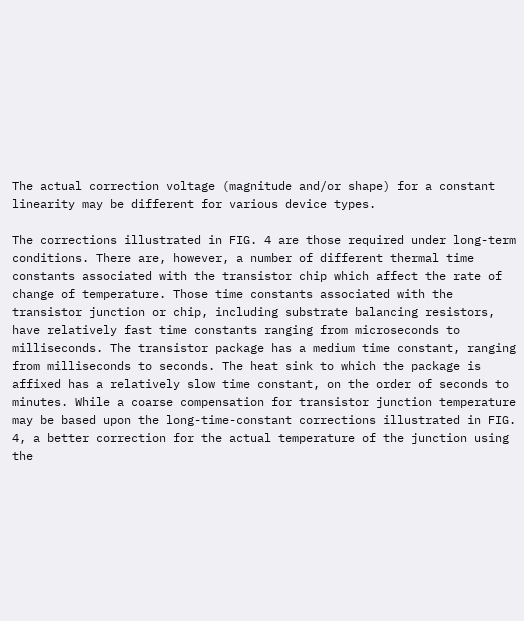The actual correction voltage (magnitude and/or shape) for a constant linearity may be different for various device types.

The corrections illustrated in FIG. 4 are those required under long-term conditions. There are, however, a number of different thermal time constants associated with the transistor chip which affect the rate of change of temperature. Those time constants associated with the transistor junction or chip, including substrate balancing resistors, have relatively fast time constants ranging from microseconds to milliseconds. The transistor package has a medium time constant, ranging from milliseconds to seconds. The heat sink to which the package is affixed has a relatively slow time constant, on the order of seconds to minutes. While a coarse compensation for transistor junction temperature may be based upon the long-time-constant corrections illustrated in FIG. 4, a better correction for the actual temperature of the junction using the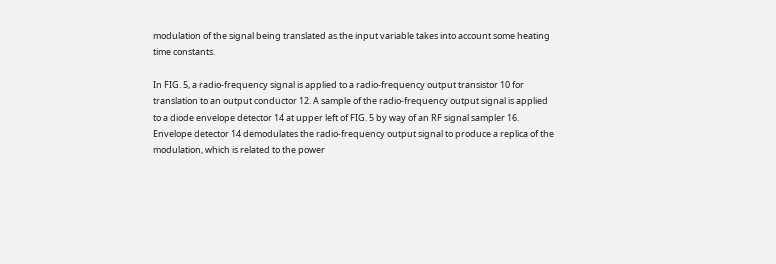modulation of the signal being translated as the input variable takes into account some heating time constants.

In FIG. 5, a radio-frequency signal is applied to a radio-frequency output transistor 10 for translation to an output conductor 12. A sample of the radio-frequency output signal is applied to a diode envelope detector 14 at upper left of FIG. 5 by way of an RF signal sampler 16. Envelope detector 14 demodulates the radio-frequency output signal to produce a replica of the modulation, which is related to the power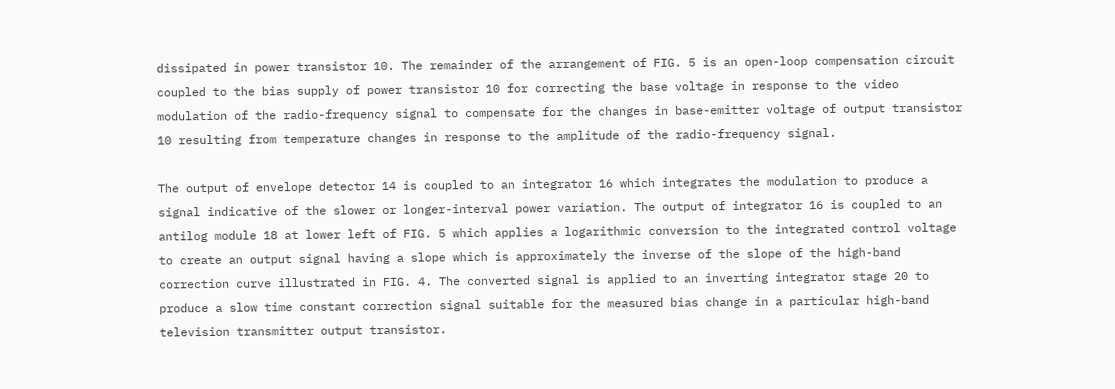dissipated in power transistor 10. The remainder of the arrangement of FIG. 5 is an open-loop compensation circuit coupled to the bias supply of power transistor 10 for correcting the base voltage in response to the video modulation of the radio-frequency signal to compensate for the changes in base-emitter voltage of output transistor 10 resulting from temperature changes in response to the amplitude of the radio-frequency signal.

The output of envelope detector 14 is coupled to an integrator 16 which integrates the modulation to produce a signal indicative of the slower or longer-interval power variation. The output of integrator 16 is coupled to an antilog module 18 at lower left of FIG. 5 which applies a logarithmic conversion to the integrated control voltage to create an output signal having a slope which is approximately the inverse of the slope of the high-band correction curve illustrated in FIG. 4. The converted signal is applied to an inverting integrator stage 20 to produce a slow time constant correction signal suitable for the measured bias change in a particular high-band television transmitter output transistor.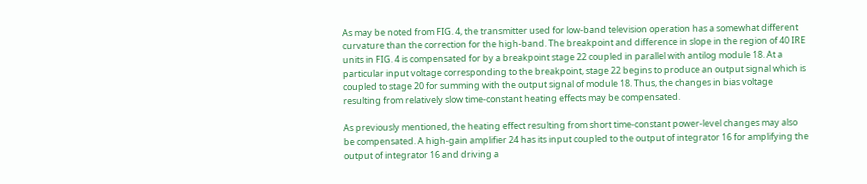As may be noted from FIG. 4, the transmitter used for low-band television operation has a somewhat different curvature than the correction for the high-band. The breakpoint and difference in slope in the region of 40 IRE units in FIG. 4 is compensated for by a breakpoint stage 22 coupled in parallel with antilog module 18. At a particular input voltage corresponding to the breakpoint, stage 22 begins to produce an output signal which is coupled to stage 20 for summing with the output signal of module 18. Thus, the changes in bias voltage resulting from relatively slow time-constant heating effects may be compensated.

As previously mentioned, the heating effect resulting from short time-constant power-level changes may also be compensated. A high-gain amplifier 24 has its input coupled to the output of integrator 16 for amplifying the output of integrator 16 and driving a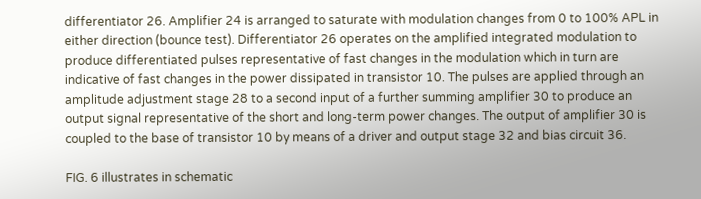differentiator 26. Amplifier 24 is arranged to saturate with modulation changes from 0 to 100% APL in either direction (bounce test). Differentiator 26 operates on the amplified integrated modulation to produce differentiated pulses representative of fast changes in the modulation which in turn are indicative of fast changes in the power dissipated in transistor 10. The pulses are applied through an amplitude adjustment stage 28 to a second input of a further summing amplifier 30 to produce an output signal representative of the short and long-term power changes. The output of amplifier 30 is coupled to the base of transistor 10 by means of a driver and output stage 32 and bias circuit 36.

FIG. 6 illustrates in schematic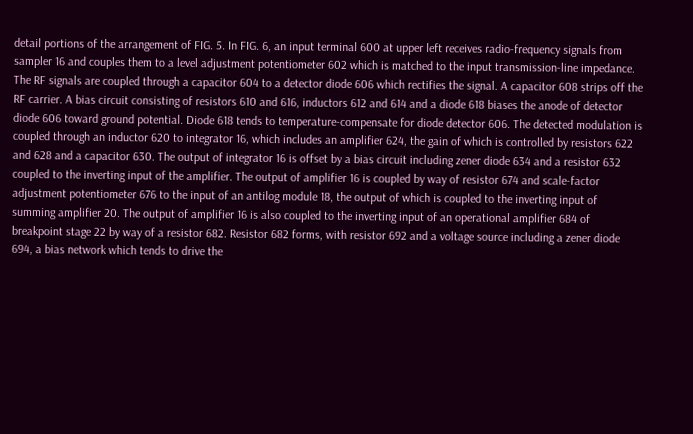detail portions of the arrangement of FIG. 5. In FIG. 6, an input terminal 600 at upper left receives radio-frequency signals from sampler 16 and couples them to a level adjustment potentiometer 602 which is matched to the input transmission-line impedance. The RF signals are coupled through a capacitor 604 to a detector diode 606 which rectifies the signal. A capacitor 608 strips off the RF carrier. A bias circuit consisting of resistors 610 and 616, inductors 612 and 614 and a diode 618 biases the anode of detector diode 606 toward ground potential. Diode 618 tends to temperature-compensate for diode detector 606. The detected modulation is coupled through an inductor 620 to integrator 16, which includes an amplifier 624, the gain of which is controlled by resistors 622 and 628 and a capacitor 630. The output of integrator 16 is offset by a bias circuit including zener diode 634 and a resistor 632 coupled to the inverting input of the amplifier. The output of amplifier 16 is coupled by way of resistor 674 and scale-factor adjustment potentiometer 676 to the input of an antilog module 18, the output of which is coupled to the inverting input of summing amplifier 20. The output of amplifier 16 is also coupled to the inverting input of an operational amplifier 684 of breakpoint stage 22 by way of a resistor 682. Resistor 682 forms, with resistor 692 and a voltage source including a zener diode 694, a bias network which tends to drive the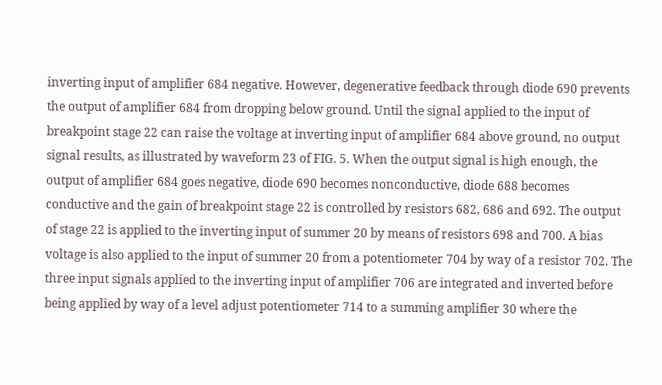inverting input of amplifier 684 negative. However, degenerative feedback through diode 690 prevents the output of amplifier 684 from dropping below ground. Until the signal applied to the input of breakpoint stage 22 can raise the voltage at inverting input of amplifier 684 above ground, no output signal results, as illustrated by waveform 23 of FIG. 5. When the output signal is high enough, the output of amplifier 684 goes negative, diode 690 becomes nonconductive, diode 688 becomes conductive and the gain of breakpoint stage 22 is controlled by resistors 682, 686 and 692. The output of stage 22 is applied to the inverting input of summer 20 by means of resistors 698 and 700. A bias voltage is also applied to the input of summer 20 from a potentiometer 704 by way of a resistor 702. The three input signals applied to the inverting input of amplifier 706 are integrated and inverted before being applied by way of a level adjust potentiometer 714 to a summing amplifier 30 where the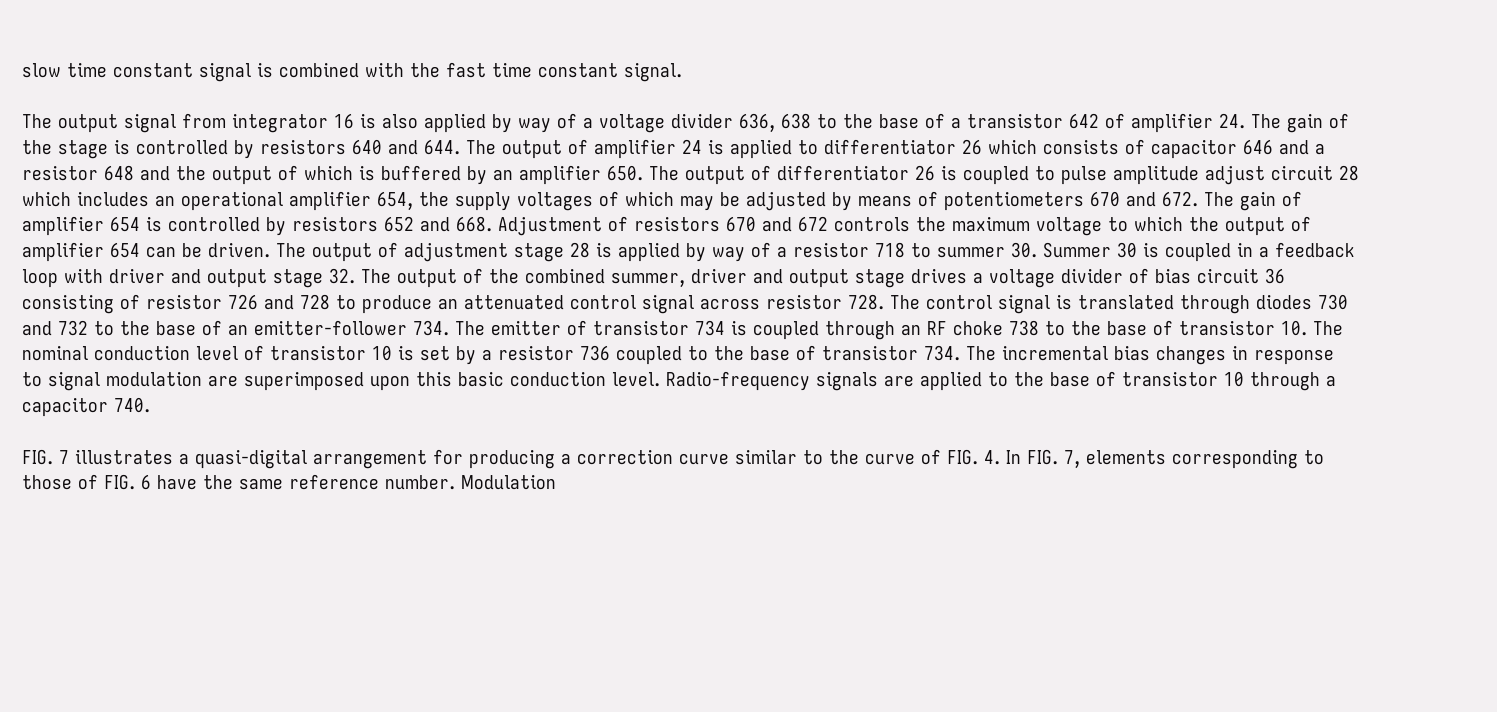slow time constant signal is combined with the fast time constant signal.

The output signal from integrator 16 is also applied by way of a voltage divider 636, 638 to the base of a transistor 642 of amplifier 24. The gain of the stage is controlled by resistors 640 and 644. The output of amplifier 24 is applied to differentiator 26 which consists of capacitor 646 and a resistor 648 and the output of which is buffered by an amplifier 650. The output of differentiator 26 is coupled to pulse amplitude adjust circuit 28 which includes an operational amplifier 654, the supply voltages of which may be adjusted by means of potentiometers 670 and 672. The gain of amplifier 654 is controlled by resistors 652 and 668. Adjustment of resistors 670 and 672 controls the maximum voltage to which the output of amplifier 654 can be driven. The output of adjustment stage 28 is applied by way of a resistor 718 to summer 30. Summer 30 is coupled in a feedback loop with driver and output stage 32. The output of the combined summer, driver and output stage drives a voltage divider of bias circuit 36 consisting of resistor 726 and 728 to produce an attenuated control signal across resistor 728. The control signal is translated through diodes 730 and 732 to the base of an emitter-follower 734. The emitter of transistor 734 is coupled through an RF choke 738 to the base of transistor 10. The nominal conduction level of transistor 10 is set by a resistor 736 coupled to the base of transistor 734. The incremental bias changes in response to signal modulation are superimposed upon this basic conduction level. Radio-frequency signals are applied to the base of transistor 10 through a capacitor 740.

FIG. 7 illustrates a quasi-digital arrangement for producing a correction curve similar to the curve of FIG. 4. In FIG. 7, elements corresponding to those of FIG. 6 have the same reference number. Modulation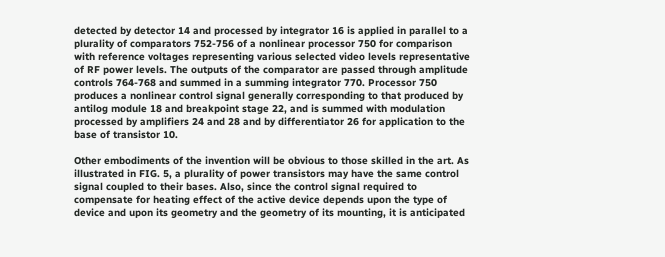detected by detector 14 and processed by integrator 16 is applied in parallel to a plurality of comparators 752-756 of a nonlinear processor 750 for comparison with reference voltages representing various selected video levels representative of RF power levels. The outputs of the comparator are passed through amplitude controls 764-768 and summed in a summing integrator 770. Processor 750 produces a nonlinear control signal generally corresponding to that produced by antilog module 18 and breakpoint stage 22, and is summed with modulation processed by amplifiers 24 and 28 and by differentiator 26 for application to the base of transistor 10.

Other embodiments of the invention will be obvious to those skilled in the art. As illustrated in FIG. 5, a plurality of power transistors may have the same control signal coupled to their bases. Also, since the control signal required to compensate for heating effect of the active device depends upon the type of device and upon its geometry and the geometry of its mounting, it is anticipated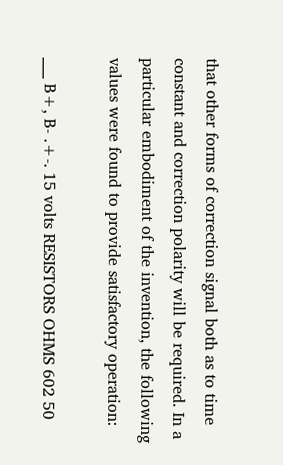that other forms of correction signal both as to time constant and correction polarity will be required. In a particular embodiment of the invention, the following values were found to provide satisfactory operation:

___ B+, B- .+-. 15 volts RESISTORS OHMS 602 50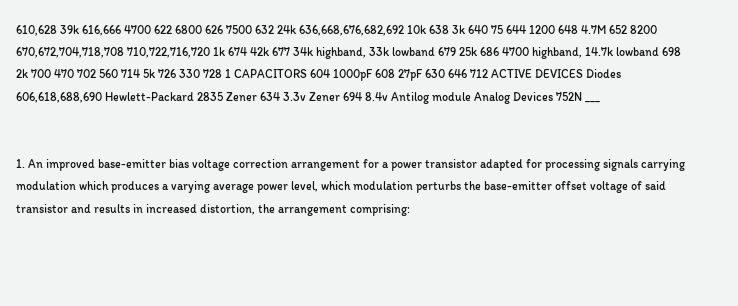610,628 39k 616,666 4700 622 6800 626 7500 632 24k 636,668,676,682,692 10k 638 3k 640 75 644 1200 648 4.7M 652 8200 670,672,704,718,708 710,722,716,720 1k 674 42k 677 34k highband, 33k lowband 679 25k 686 4700 highband, 14.7k lowband 698 2k 700 470 702 560 714 5k 726 330 728 1 CAPACITORS 604 1000pF 608 27pF 630 646 712 ACTIVE DEVICES Diodes 606,618,688,690 Hewlett-Packard 2835 Zener 634 3.3v Zener 694 8.4v Antilog module Analog Devices 752N ___


1. An improved base-emitter bias voltage correction arrangement for a power transistor adapted for processing signals carrying modulation which produces a varying average power level, which modulation perturbs the base-emitter offset voltage of said transistor and results in increased distortion, the arrangement comprising: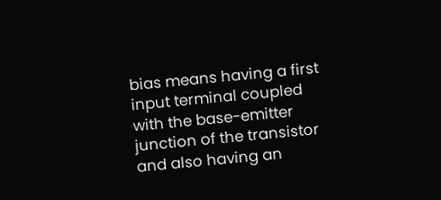bias means having a first input terminal coupled with the base-emitter junction of the transistor and also having an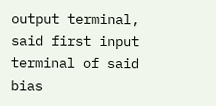output terminal, said first input terminal of said bias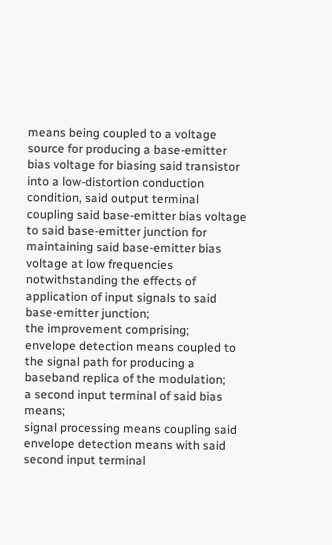means being coupled to a voltage source for producing a base-emitter bias voltage for biasing said transistor into a low-distortion conduction condition, said output terminal coupling said base-emitter bias voltage to said base-emitter junction for maintaining said base-emitter bias voltage at low frequencies notwithstanding the effects of application of input signals to said base-emitter junction;
the improvement comprising;
envelope detection means coupled to the signal path for producing a baseband replica of the modulation;
a second input terminal of said bias means;
signal processing means coupling said envelope detection means with said second input terminal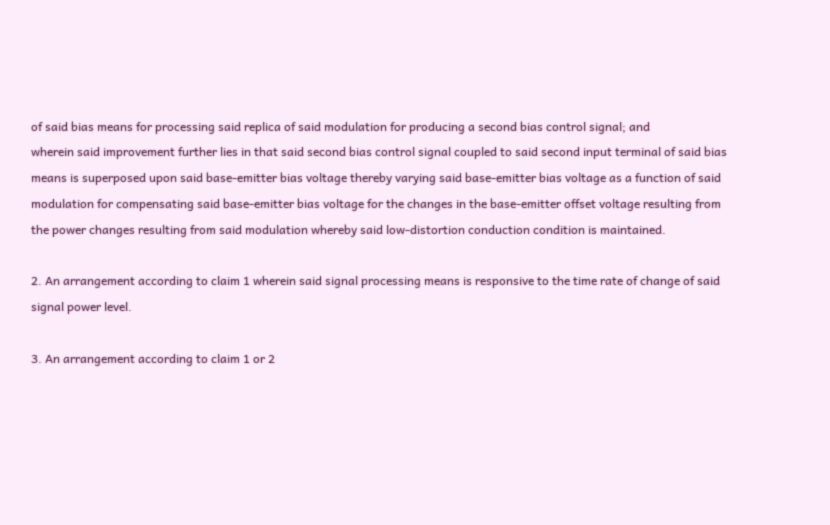of said bias means for processing said replica of said modulation for producing a second bias control signal; and
wherein said improvement further lies in that said second bias control signal coupled to said second input terminal of said bias means is superposed upon said base-emitter bias voltage thereby varying said base-emitter bias voltage as a function of said modulation for compensating said base-emitter bias voltage for the changes in the base-emitter offset voltage resulting from the power changes resulting from said modulation whereby said low-distortion conduction condition is maintained.

2. An arrangement according to claim 1 wherein said signal processing means is responsive to the time rate of change of said signal power level.

3. An arrangement according to claim 1 or 2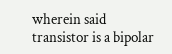wherein said transistor is a bipolar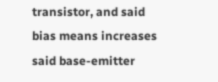transistor, and said bias means increases said base-emitter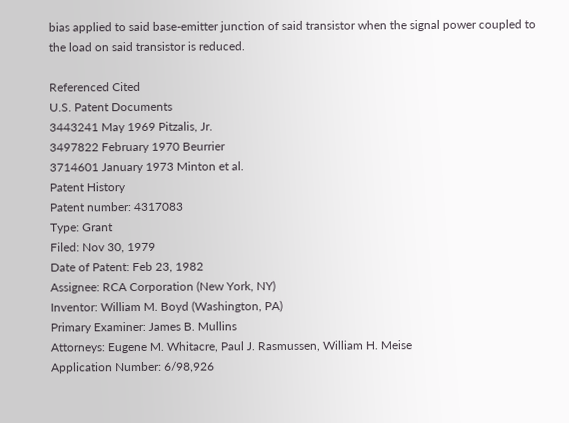bias applied to said base-emitter junction of said transistor when the signal power coupled to the load on said transistor is reduced.

Referenced Cited
U.S. Patent Documents
3443241 May 1969 Pitzalis, Jr.
3497822 February 1970 Beurrier
3714601 January 1973 Minton et al.
Patent History
Patent number: 4317083
Type: Grant
Filed: Nov 30, 1979
Date of Patent: Feb 23, 1982
Assignee: RCA Corporation (New York, NY)
Inventor: William M. Boyd (Washington, PA)
Primary Examiner: James B. Mullins
Attorneys: Eugene M. Whitacre, Paul J. Rasmussen, William H. Meise
Application Number: 6/98,926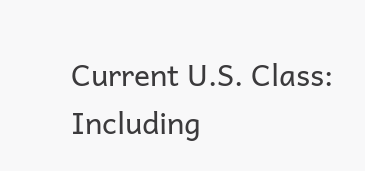Current U.S. Class: Including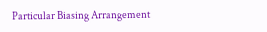Particular Biasing Arrangement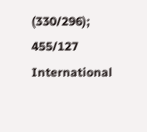(330/296); 455/127
International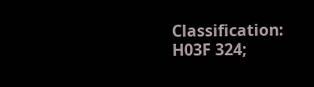Classification: H03F 324;